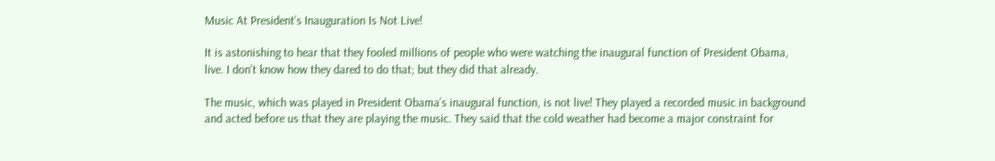Music At President’s Inauguration Is Not Live!

It is astonishing to hear that they fooled millions of people who were watching the inaugural function of President Obama, live. I don’t know how they dared to do that; but they did that already.

The music, which was played in President Obama’s inaugural function, is not live! They played a recorded music in background and acted before us that they are playing the music. They said that the cold weather had become a major constraint for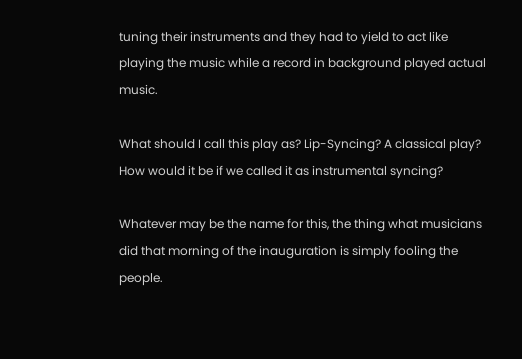tuning their instruments and they had to yield to act like playing the music while a record in background played actual music.

What should I call this play as? Lip-Syncing? A classical play? How would it be if we called it as instrumental syncing?

Whatever may be the name for this, the thing what musicians did that morning of the inauguration is simply fooling the people.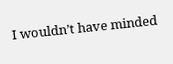I wouldn’t have minded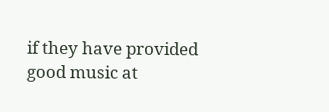if they have provided good music at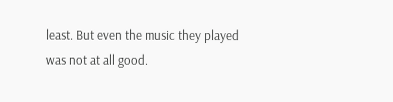least. But even the music they played was not at all good.